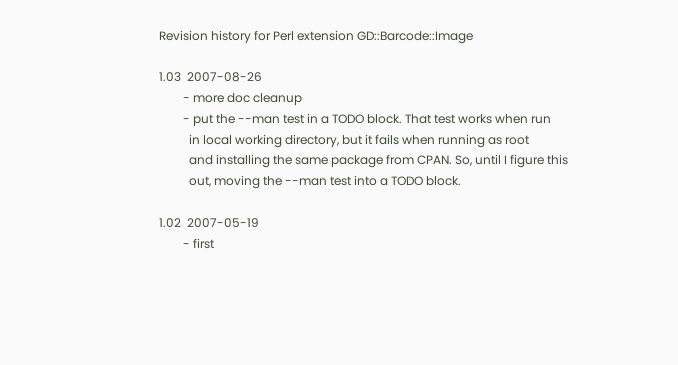Revision history for Perl extension GD::Barcode::Image

1.03  2007-08-26
        - more doc cleanup
        - put the --man test in a TODO block. That test works when run
          in local working directory, but it fails when running as root
          and installing the same package from CPAN. So, until I figure this
          out, moving the --man test into a TODO block.

1.02  2007-05-19
        - first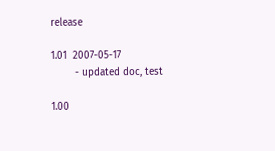release

1.01  2007-05-17
        - updated doc, test

1.00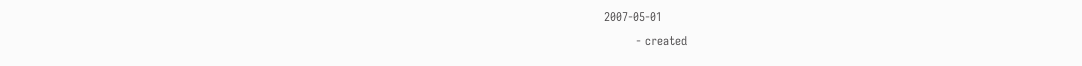2007-05-01
        - created